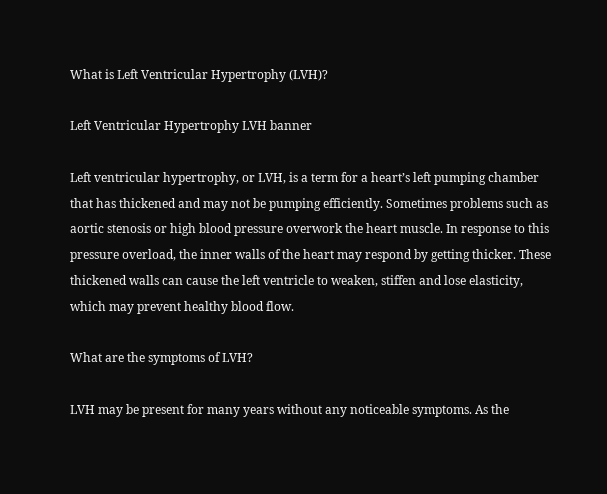What is Left Ventricular Hypertrophy (LVH)?

Left Ventricular Hypertrophy LVH banner

Left ventricular hypertrophy, or LVH, is a term for a heart’s left pumping chamber that has thickened and may not be pumping efficiently. Sometimes problems such as aortic stenosis or high blood pressure overwork the heart muscle. In response to this pressure overload, the inner walls of the heart may respond by getting thicker. These thickened walls can cause the left ventricle to weaken, stiffen and lose elasticity, which may prevent healthy blood flow.

What are the symptoms of LVH?

LVH may be present for many years without any noticeable symptoms. As the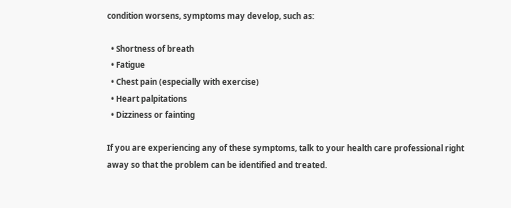condition worsens, symptoms may develop, such as:

  • Shortness of breath
  • Fatigue
  • Chest pain (especially with exercise)
  • Heart palpitations
  • Dizziness or fainting

If you are experiencing any of these symptoms, talk to your health care professional right away so that the problem can be identified and treated.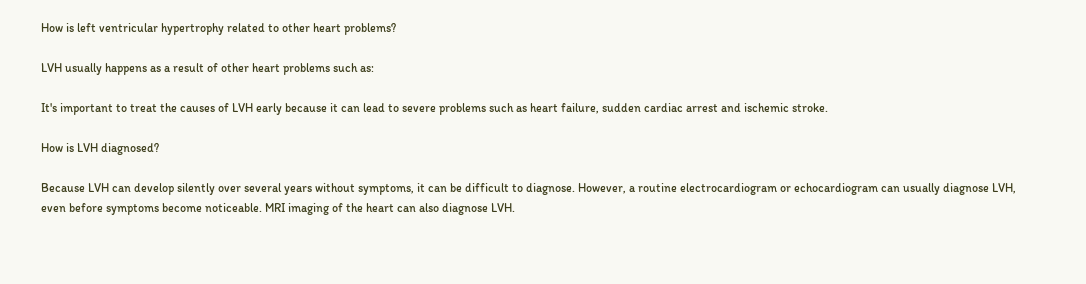How is left ventricular hypertrophy related to other heart problems?

LVH usually happens as a result of other heart problems such as:

It's important to treat the causes of LVH early because it can lead to severe problems such as heart failure, sudden cardiac arrest and ischemic stroke.

How is LVH diagnosed?

Because LVH can develop silently over several years without symptoms, it can be difficult to diagnose. However, a routine electrocardiogram or echocardiogram can usually diagnose LVH, even before symptoms become noticeable. MRI imaging of the heart can also diagnose LVH.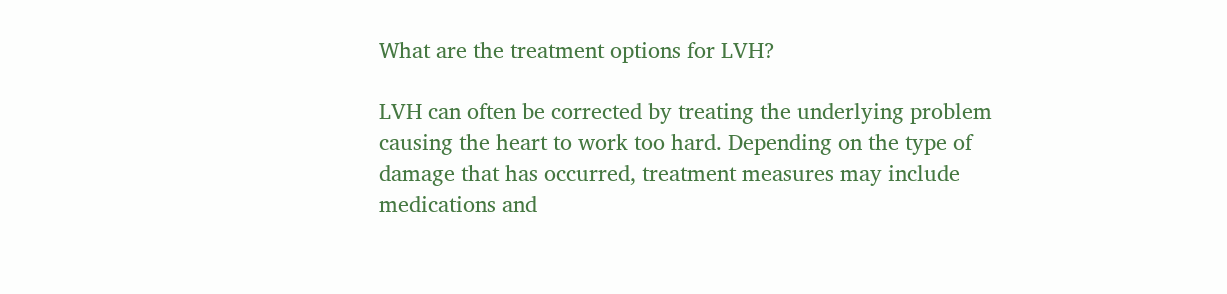What are the treatment options for LVH?

LVH can often be corrected by treating the underlying problem causing the heart to work too hard. Depending on the type of damage that has occurred, treatment measures may include medications and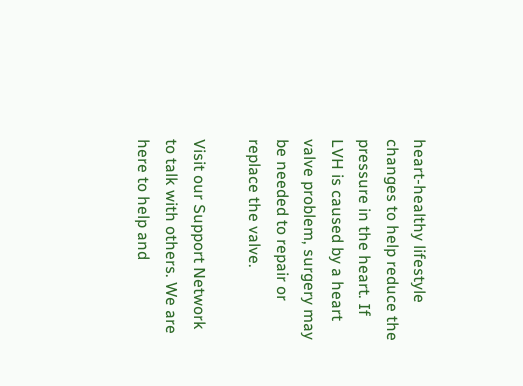heart-healthy lifestyle changes to help reduce the pressure in the heart. If LVH is caused by a heart valve problem, surgery may be needed to repair or replace the valve.

Visit our Support Network to talk with others. We are here to help and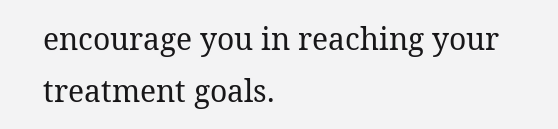encourage you in reaching your treatment goals.